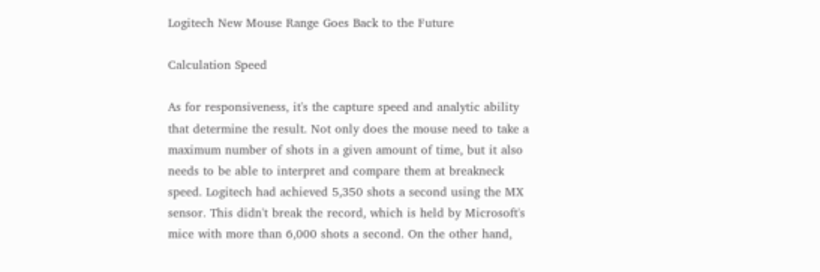Logitech New Mouse Range Goes Back to the Future

Calculation Speed

As for responsiveness, it's the capture speed and analytic ability that determine the result. Not only does the mouse need to take a maximum number of shots in a given amount of time, but it also needs to be able to interpret and compare them at breakneck speed. Logitech had achieved 5,350 shots a second using the MX sensor. This didn't break the record, which is held by Microsoft's mice with more than 6,000 shots a second. On the other hand,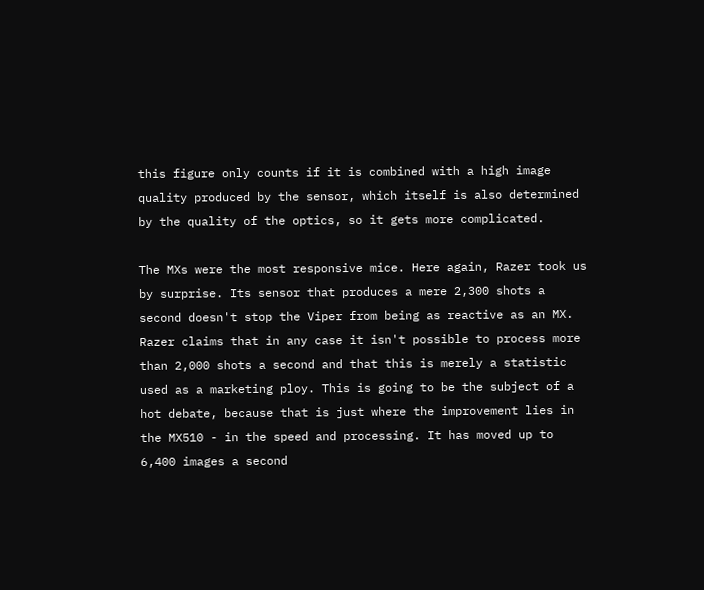this figure only counts if it is combined with a high image quality produced by the sensor, which itself is also determined by the quality of the optics, so it gets more complicated.

The MXs were the most responsive mice. Here again, Razer took us by surprise. Its sensor that produces a mere 2,300 shots a second doesn't stop the Viper from being as reactive as an MX. Razer claims that in any case it isn't possible to process more than 2,000 shots a second and that this is merely a statistic used as a marketing ploy. This is going to be the subject of a hot debate, because that is just where the improvement lies in the MX510 - in the speed and processing. It has moved up to 6,400 images a second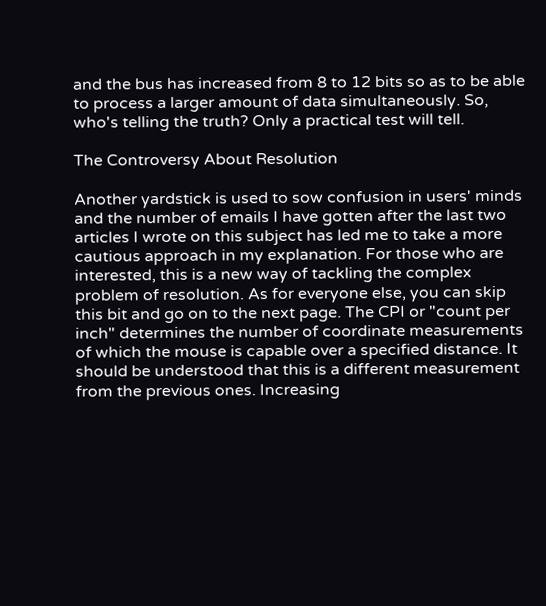and the bus has increased from 8 to 12 bits so as to be able to process a larger amount of data simultaneously. So, who's telling the truth? Only a practical test will tell.

The Controversy About Resolution

Another yardstick is used to sow confusion in users' minds and the number of emails I have gotten after the last two articles I wrote on this subject has led me to take a more cautious approach in my explanation. For those who are interested, this is a new way of tackling the complex problem of resolution. As for everyone else, you can skip this bit and go on to the next page. The CPI or "count per inch" determines the number of coordinate measurements of which the mouse is capable over a specified distance. It should be understood that this is a different measurement from the previous ones. Increasing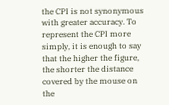the CPI is not synonymous with greater accuracy. To represent the CPI more simply, it is enough to say that the higher the figure, the shorter the distance covered by the mouse on the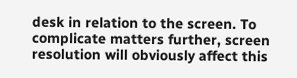desk in relation to the screen. To complicate matters further, screen resolution will obviously affect this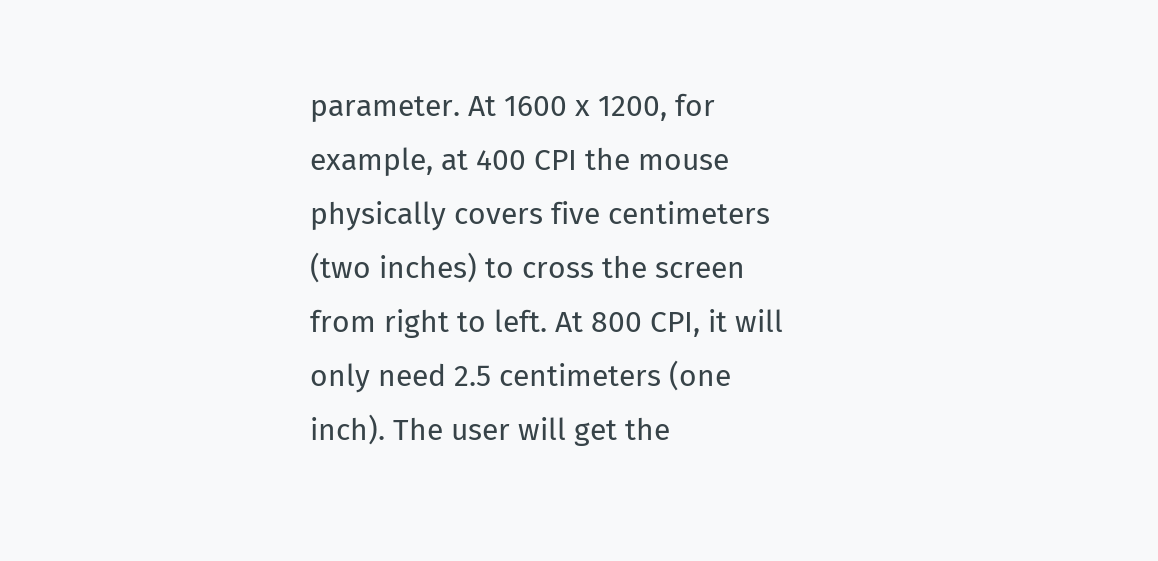parameter. At 1600 x 1200, for example, at 400 CPI the mouse physically covers five centimeters (two inches) to cross the screen from right to left. At 800 CPI, it will only need 2.5 centimeters (one inch). The user will get the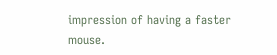impression of having a faster mouse.